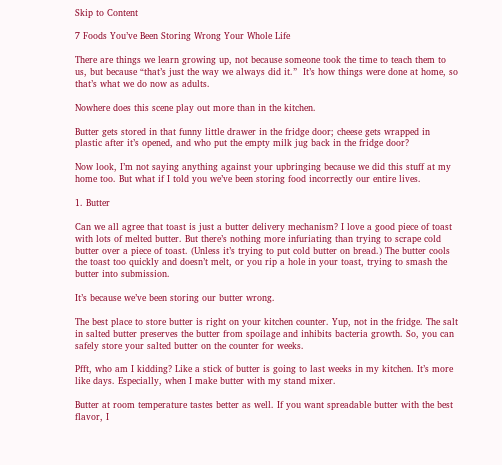Skip to Content

7 Foods You’ve Been Storing Wrong Your Whole Life

There are things we learn growing up, not because someone took the time to teach them to us, but because “that’s just the way we always did it.”  It’s how things were done at home, so that’s what we do now as adults.

Nowhere does this scene play out more than in the kitchen.

Butter gets stored in that funny little drawer in the fridge door; cheese gets wrapped in plastic after it’s opened, and who put the empty milk jug back in the fridge door?

Now look, I’m not saying anything against your upbringing because we did this stuff at my home too. But what if I told you we’ve been storing food incorrectly our entire lives.

1. Butter

Can we all agree that toast is just a butter delivery mechanism? I love a good piece of toast with lots of melted butter. But there’s nothing more infuriating than trying to scrape cold butter over a piece of toast. (Unless it’s trying to put cold butter on bread.) The butter cools the toast too quickly and doesn’t melt, or you rip a hole in your toast, trying to smash the butter into submission.

It’s because we’ve been storing our butter wrong.

The best place to store butter is right on your kitchen counter. Yup, not in the fridge. The salt in salted butter preserves the butter from spoilage and inhibits bacteria growth. So, you can safely store your salted butter on the counter for weeks.

Pfft, who am I kidding? Like a stick of butter is going to last weeks in my kitchen. It’s more like days. Especially, when I make butter with my stand mixer.

Butter at room temperature tastes better as well. If you want spreadable butter with the best flavor, I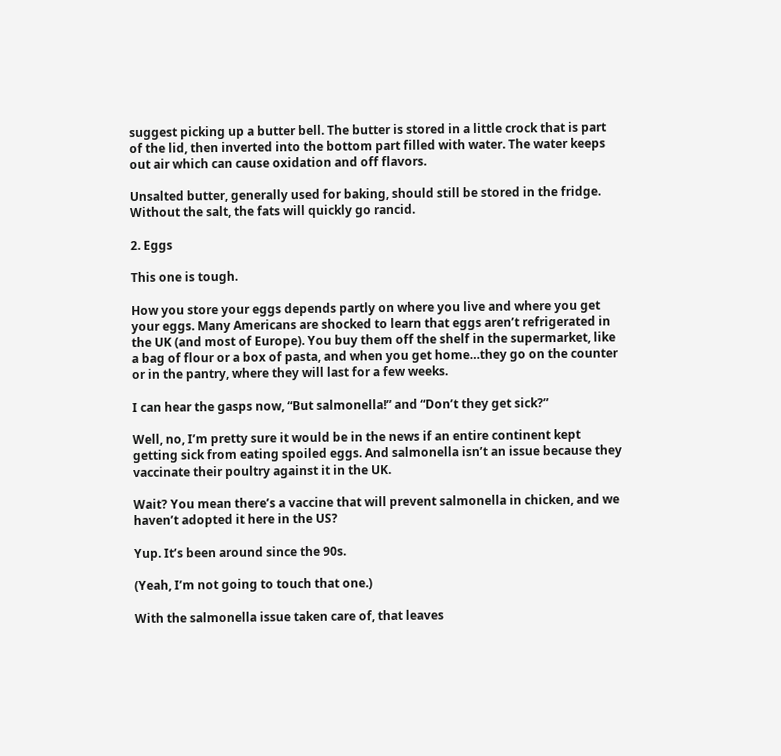suggest picking up a butter bell. The butter is stored in a little crock that is part of the lid, then inverted into the bottom part filled with water. The water keeps out air which can cause oxidation and off flavors.

Unsalted butter, generally used for baking, should still be stored in the fridge. Without the salt, the fats will quickly go rancid.

2. Eggs

This one is tough.

How you store your eggs depends partly on where you live and where you get your eggs. Many Americans are shocked to learn that eggs aren’t refrigerated in the UK (and most of Europe). You buy them off the shelf in the supermarket, like a bag of flour or a box of pasta, and when you get home…they go on the counter or in the pantry, where they will last for a few weeks.

I can hear the gasps now, “But salmonella!” and “Don’t they get sick?”

Well, no, I’m pretty sure it would be in the news if an entire continent kept getting sick from eating spoiled eggs. And salmonella isn’t an issue because they vaccinate their poultry against it in the UK.

Wait? You mean there’s a vaccine that will prevent salmonella in chicken, and we haven’t adopted it here in the US?

Yup. It’s been around since the 90s.

(Yeah, I’m not going to touch that one.)

With the salmonella issue taken care of, that leaves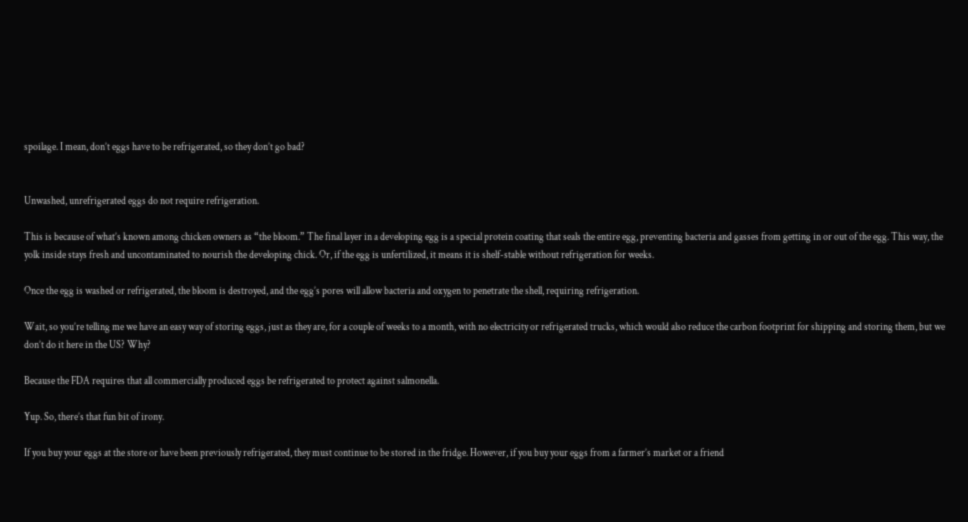spoilage. I mean, don’t eggs have to be refrigerated, so they don’t go bad?


Unwashed, unrefrigerated eggs do not require refrigeration.

This is because of what’s known among chicken owners as “the bloom.” The final layer in a developing egg is a special protein coating that seals the entire egg, preventing bacteria and gasses from getting in or out of the egg. This way, the yolk inside stays fresh and uncontaminated to nourish the developing chick. Or, if the egg is unfertilized, it means it is shelf-stable without refrigeration for weeks.

Once the egg is washed or refrigerated, the bloom is destroyed, and the egg’s pores will allow bacteria and oxygen to penetrate the shell, requiring refrigeration.

Wait, so you’re telling me we have an easy way of storing eggs, just as they are, for a couple of weeks to a month, with no electricity or refrigerated trucks, which would also reduce the carbon footprint for shipping and storing them, but we don’t do it here in the US? Why?

Because the FDA requires that all commercially produced eggs be refrigerated to protect against salmonella.

Yup. So, there’s that fun bit of irony.

If you buy your eggs at the store or have been previously refrigerated, they must continue to be stored in the fridge. However, if you buy your eggs from a farmer’s market or a friend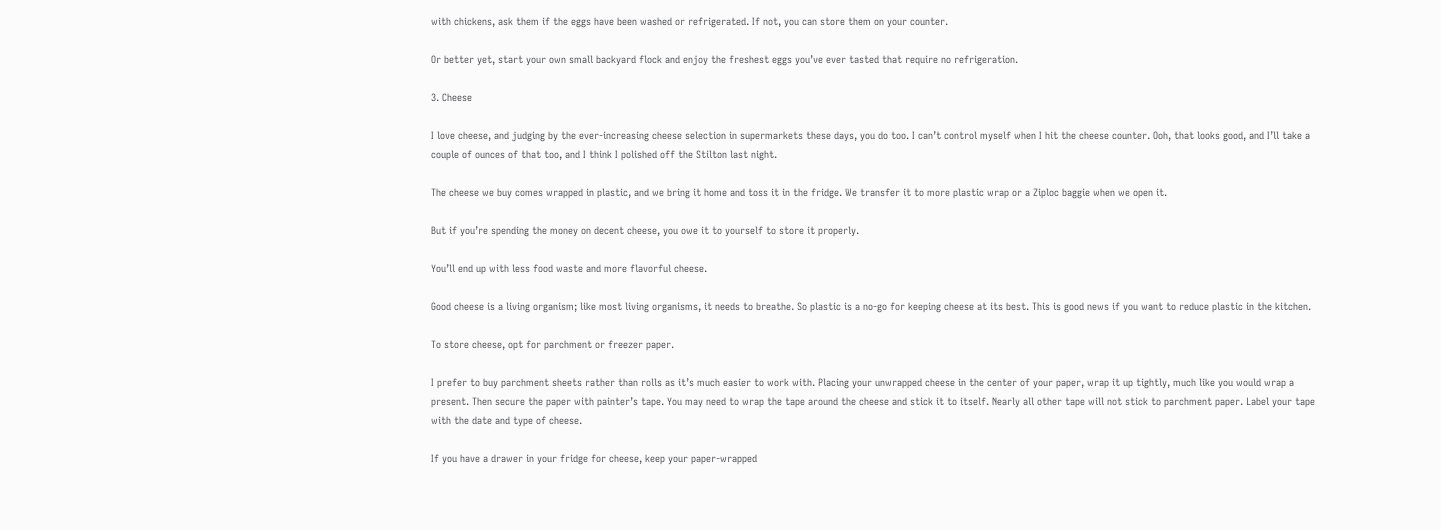with chickens, ask them if the eggs have been washed or refrigerated. If not, you can store them on your counter.

Or better yet, start your own small backyard flock and enjoy the freshest eggs you’ve ever tasted that require no refrigeration.

3. Cheese

I love cheese, and judging by the ever-increasing cheese selection in supermarkets these days, you do too. I can’t control myself when I hit the cheese counter. Ooh, that looks good, and I’ll take a couple of ounces of that too, and I think I polished off the Stilton last night.

The cheese we buy comes wrapped in plastic, and we bring it home and toss it in the fridge. We transfer it to more plastic wrap or a Ziploc baggie when we open it.

But if you’re spending the money on decent cheese, you owe it to yourself to store it properly.

You’ll end up with less food waste and more flavorful cheese.

Good cheese is a living organism; like most living organisms, it needs to breathe. So plastic is a no-go for keeping cheese at its best. This is good news if you want to reduce plastic in the kitchen.

To store cheese, opt for parchment or freezer paper.

I prefer to buy parchment sheets rather than rolls as it’s much easier to work with. Placing your unwrapped cheese in the center of your paper, wrap it up tightly, much like you would wrap a present. Then secure the paper with painter’s tape. You may need to wrap the tape around the cheese and stick it to itself. Nearly all other tape will not stick to parchment paper. Label your tape with the date and type of cheese.

If you have a drawer in your fridge for cheese, keep your paper-wrapped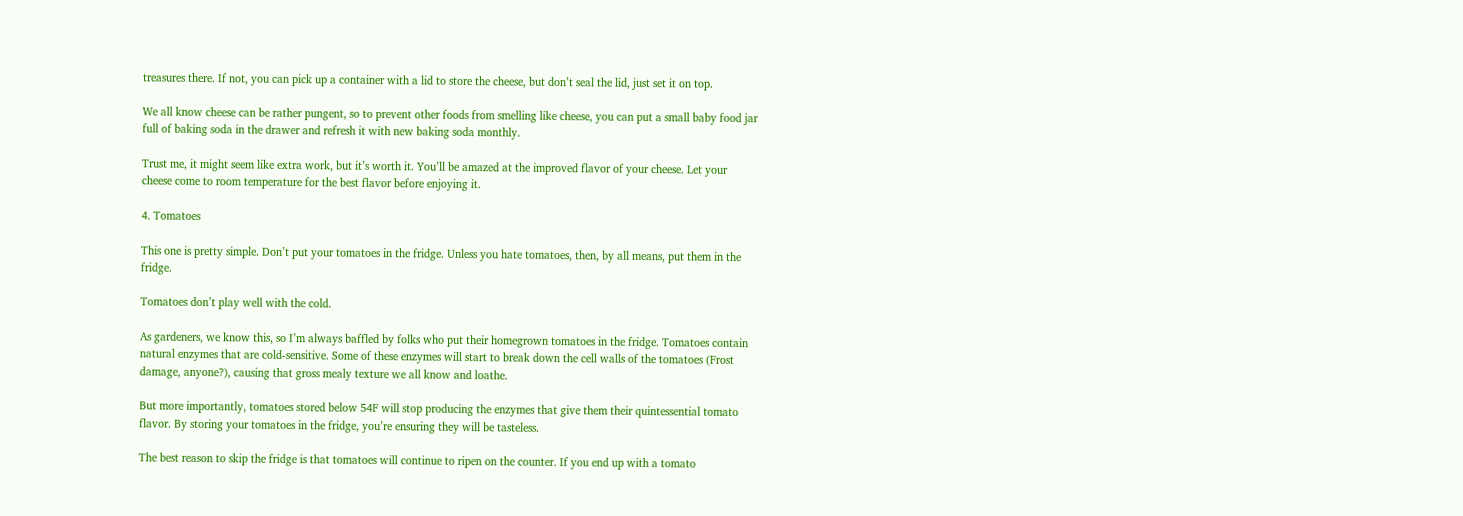treasures there. If not, you can pick up a container with a lid to store the cheese, but don’t seal the lid, just set it on top.

We all know cheese can be rather pungent, so to prevent other foods from smelling like cheese, you can put a small baby food jar full of baking soda in the drawer and refresh it with new baking soda monthly.

Trust me, it might seem like extra work, but it’s worth it. You’ll be amazed at the improved flavor of your cheese. Let your cheese come to room temperature for the best flavor before enjoying it.

4. Tomatoes

This one is pretty simple. Don’t put your tomatoes in the fridge. Unless you hate tomatoes, then, by all means, put them in the fridge.

Tomatoes don’t play well with the cold.

As gardeners, we know this, so I’m always baffled by folks who put their homegrown tomatoes in the fridge. Tomatoes contain natural enzymes that are cold-sensitive. Some of these enzymes will start to break down the cell walls of the tomatoes (Frost damage, anyone?), causing that gross mealy texture we all know and loathe.

But more importantly, tomatoes stored below 54F will stop producing the enzymes that give them their quintessential tomato flavor. By storing your tomatoes in the fridge, you’re ensuring they will be tasteless.

The best reason to skip the fridge is that tomatoes will continue to ripen on the counter. If you end up with a tomato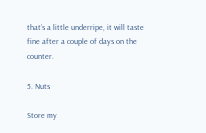that’s a little underripe, it will taste fine after a couple of days on the counter.

5. Nuts

Store my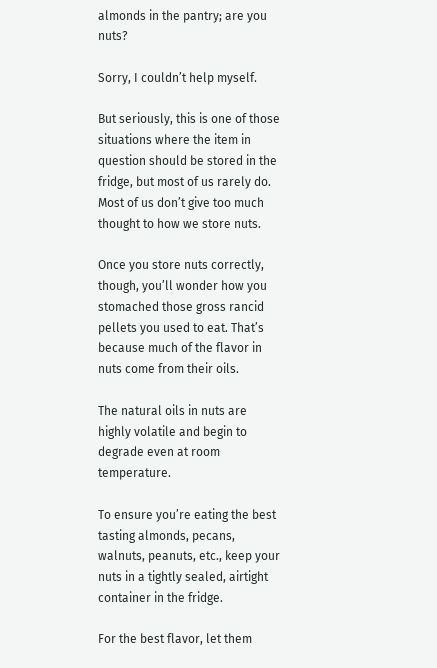almonds in the pantry; are you nuts?

Sorry, I couldn’t help myself.

But seriously, this is one of those situations where the item in question should be stored in the fridge, but most of us rarely do. Most of us don’t give too much thought to how we store nuts.

Once you store nuts correctly, though, you’ll wonder how you stomached those gross rancid pellets you used to eat. That’s because much of the flavor in nuts come from their oils.

The natural oils in nuts are highly volatile and begin to degrade even at room temperature.

To ensure you’re eating the best tasting almonds, pecans, walnuts, peanuts, etc., keep your nuts in a tightly sealed, airtight container in the fridge.

For the best flavor, let them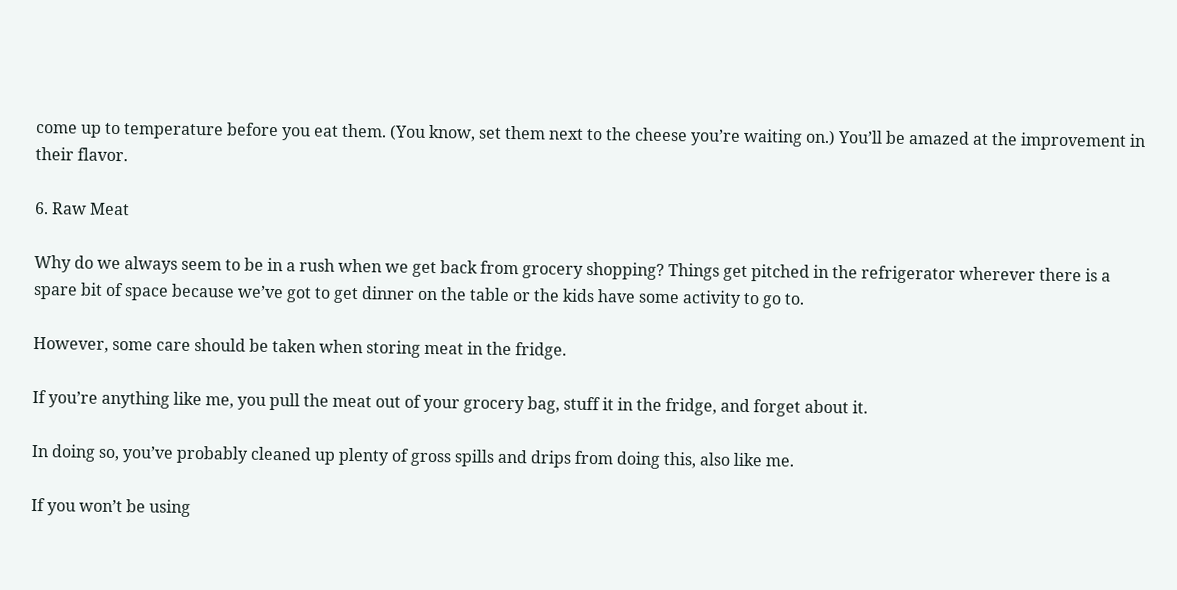come up to temperature before you eat them. (You know, set them next to the cheese you’re waiting on.) You’ll be amazed at the improvement in their flavor.

6. Raw Meat

Why do we always seem to be in a rush when we get back from grocery shopping? Things get pitched in the refrigerator wherever there is a spare bit of space because we’ve got to get dinner on the table or the kids have some activity to go to.

However, some care should be taken when storing meat in the fridge.

If you’re anything like me, you pull the meat out of your grocery bag, stuff it in the fridge, and forget about it.

In doing so, you’ve probably cleaned up plenty of gross spills and drips from doing this, also like me.

If you won’t be using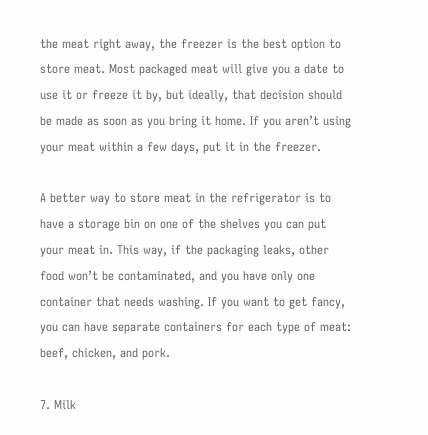the meat right away, the freezer is the best option to store meat. Most packaged meat will give you a date to use it or freeze it by, but ideally, that decision should be made as soon as you bring it home. If you aren’t using your meat within a few days, put it in the freezer.

A better way to store meat in the refrigerator is to have a storage bin on one of the shelves you can put your meat in. This way, if the packaging leaks, other food won’t be contaminated, and you have only one container that needs washing. If you want to get fancy, you can have separate containers for each type of meat: beef, chicken, and pork.

7. Milk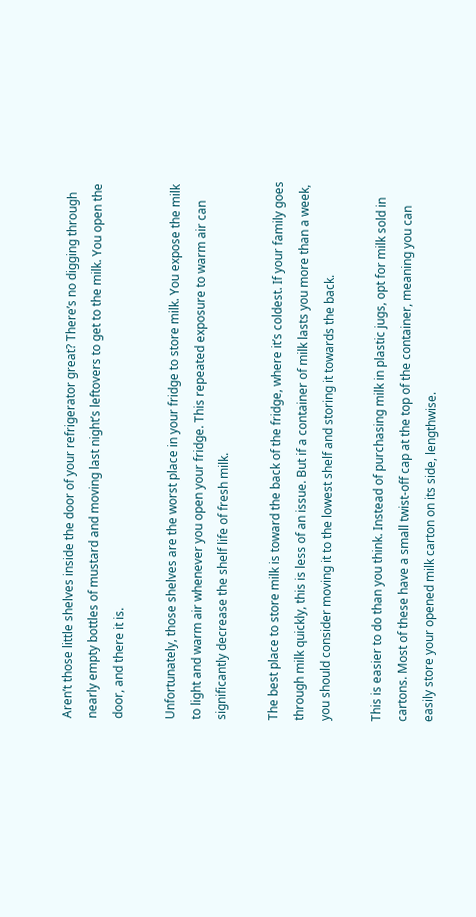Aren’t those little shelves inside the door of your refrigerator great? There’s no digging through nearly empty bottles of mustard and moving last night’s leftovers to get to the milk. You open the door, and there it is.

Unfortunately, those shelves are the worst place in your fridge to store milk. You expose the milk to light and warm air whenever you open your fridge. This repeated exposure to warm air can significantly decrease the shelf life of fresh milk.

The best place to store milk is toward the back of the fridge, where it’s coldest. If your family goes through milk quickly, this is less of an issue. But if a container of milk lasts you more than a week, you should consider moving it to the lowest shelf and storing it towards the back.

This is easier to do than you think. Instead of purchasing milk in plastic jugs, opt for milk sold in cartons. Most of these have a small twist-off cap at the top of the container, meaning you can easily store your opened milk carton on its side, lengthwise.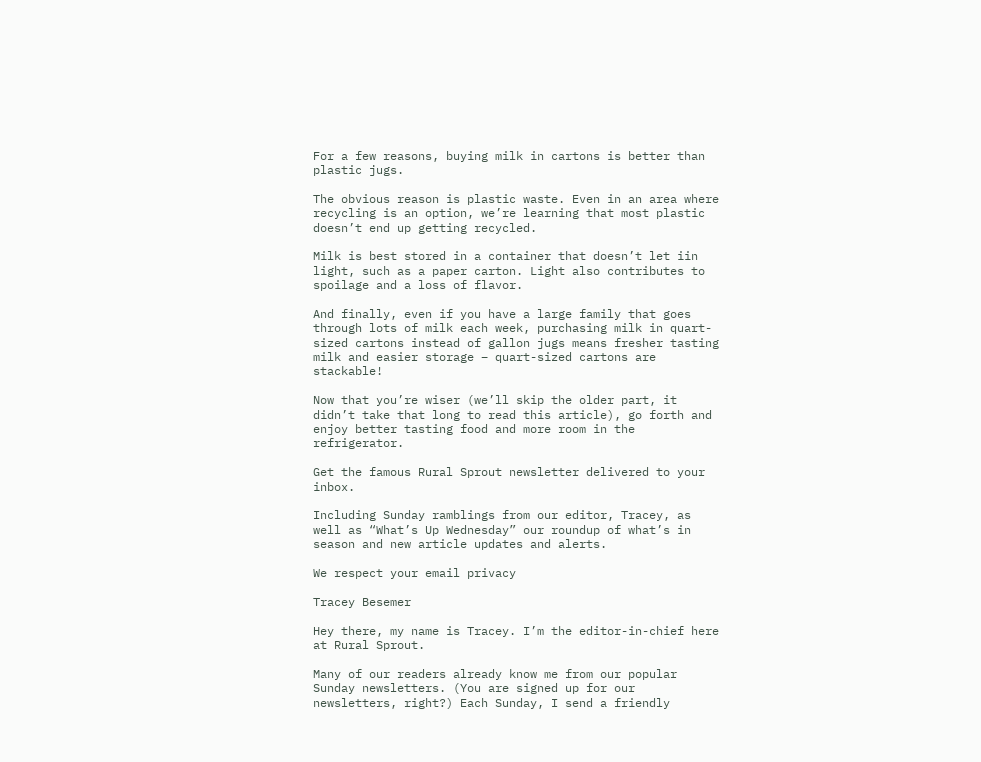For a few reasons, buying milk in cartons is better than plastic jugs.

The obvious reason is plastic waste. Even in an area where recycling is an option, we’re learning that most plastic doesn’t end up getting recycled.

Milk is best stored in a container that doesn’t let iin light, such as a paper carton. Light also contributes to spoilage and a loss of flavor.

And finally, even if you have a large family that goes through lots of milk each week, purchasing milk in quart-sized cartons instead of gallon jugs means fresher tasting milk and easier storage – quart-sized cartons are stackable!

Now that you’re wiser (we’ll skip the older part, it didn’t take that long to read this article), go forth and enjoy better tasting food and more room in the refrigerator.

Get the famous Rural Sprout newsletter delivered to your inbox.

Including Sunday ramblings from our editor, Tracey, as well as “What’s Up Wednesday” our roundup of what’s in season and new article updates and alerts.

We respect your email privacy

Tracey Besemer

Hey there, my name is Tracey. I’m the editor-in-chief here at Rural Sprout.

Many of our readers already know me from our popular Sunday newsletters. (You are signed up for our newsletters, right?) Each Sunday, I send a friendly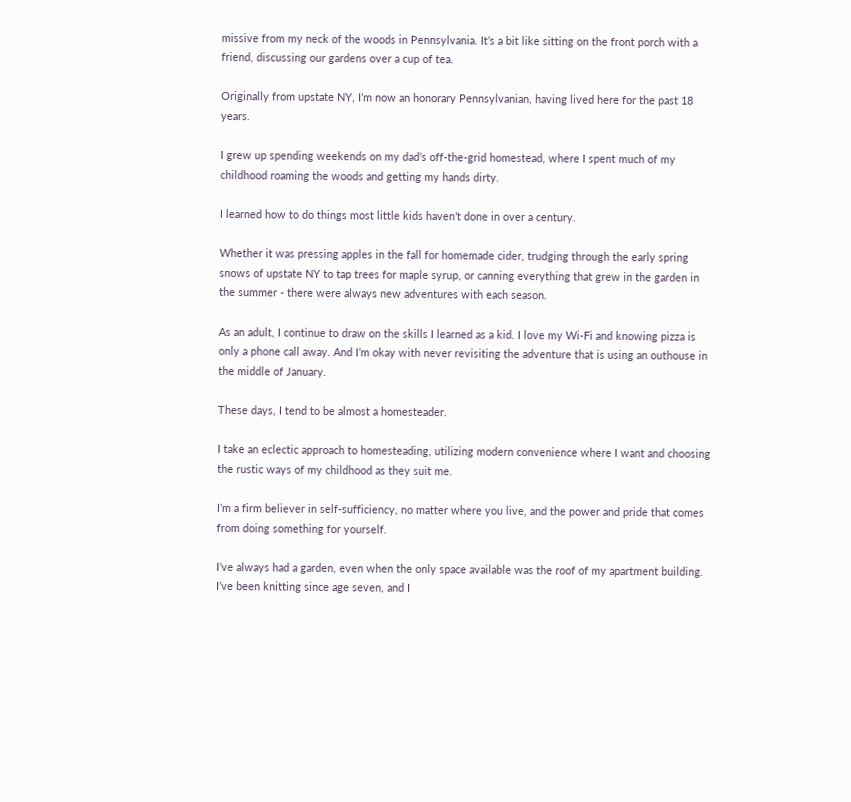missive from my neck of the woods in Pennsylvania. It’s a bit like sitting on the front porch with a friend, discussing our gardens over a cup of tea.

Originally from upstate NY, I’m now an honorary Pennsylvanian, having lived here for the past 18 years.

I grew up spending weekends on my dad’s off-the-grid homestead, where I spent much of my childhood roaming the woods and getting my hands dirty.

I learned how to do things most little kids haven’t done in over a century.

Whether it was pressing apples in the fall for homemade cider, trudging through the early spring snows of upstate NY to tap trees for maple syrup, or canning everything that grew in the garden in the summer - there were always new adventures with each season.

As an adult, I continue to draw on the skills I learned as a kid. I love my Wi-Fi and knowing pizza is only a phone call away. And I’m okay with never revisiting the adventure that is using an outhouse in the middle of January.

These days, I tend to be almost a homesteader.

I take an eclectic approach to homesteading, utilizing modern convenience where I want and choosing the rustic ways of my childhood as they suit me.

I’m a firm believer in self-sufficiency, no matter where you live, and the power and pride that comes from doing something for yourself.

I’ve always had a garden, even when the only space available was the roof of my apartment building. I’ve been knitting since age seven, and I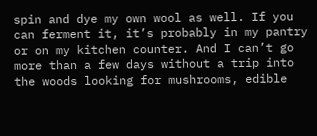spin and dye my own wool as well. If you can ferment it, it’s probably in my pantry or on my kitchen counter. And I can’t go more than a few days without a trip into the woods looking for mushrooms, edible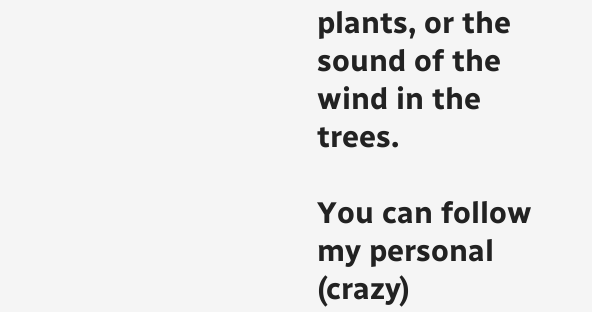plants, or the sound of the wind in the trees.

You can follow my personal (crazy)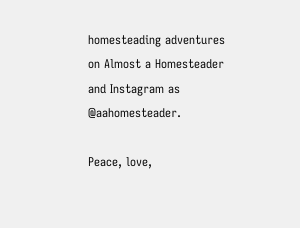homesteading adventures on Almost a Homesteader and Instagram as @aahomesteader.

Peace, love,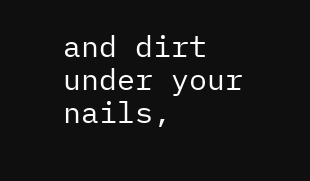and dirt under your nails,